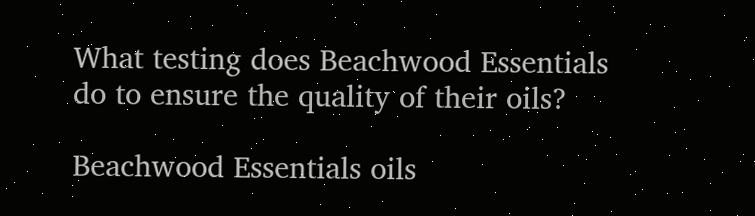What testing does Beachwood Essentials do to ensure the quality of their oils?

Beachwood Essentials oils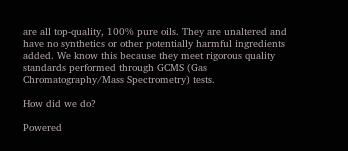are all top-quality, 100% pure oils. They are unaltered and have no synthetics or other potentially harmful ingredients added. We know this because they meet rigorous quality standards performed through GCMS (Gas Chromatography/Mass Spectrometry) tests.

How did we do?

Powered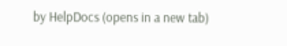by HelpDocs (opens in a new tab)